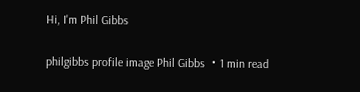Hi, I'm Phil Gibbs

philgibbs profile image Phil Gibbs ・1 min read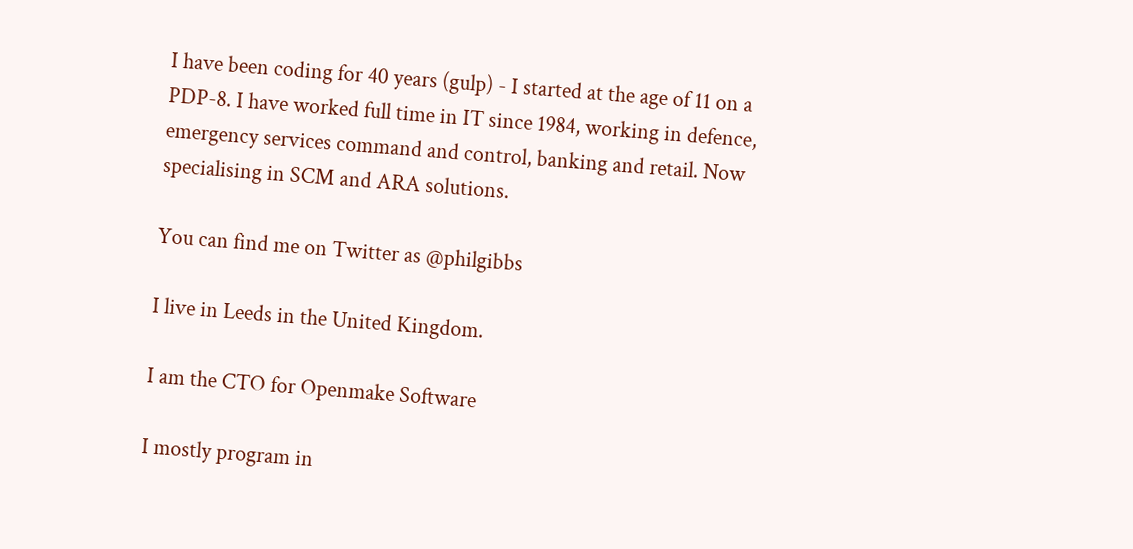I have been coding for 40 years (gulp) - I started at the age of 11 on a PDP-8. I have worked full time in IT since 1984, working in defence, emergency services command and control, banking and retail. Now specialising in SCM and ARA solutions.

You can find me on Twitter as @philgibbs

I live in Leeds in the United Kingdom.

I am the CTO for Openmake Software

I mostly program in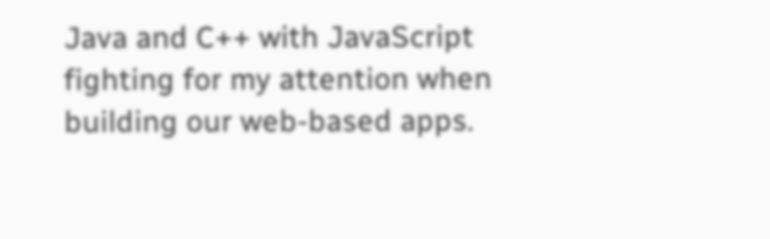Java and C++ with JavaScript fighting for my attention when building our web-based apps.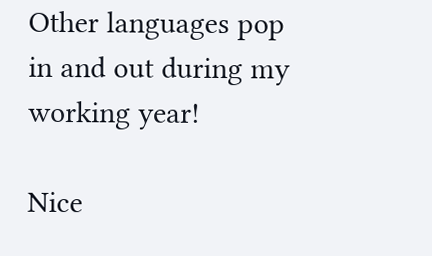Other languages pop in and out during my working year!

Nice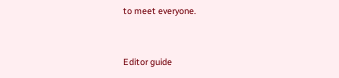to meet everyone.


Editor guide